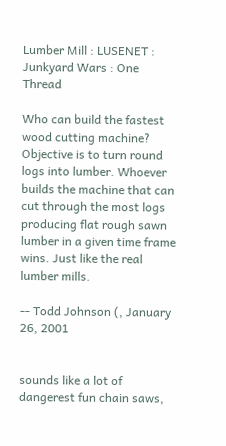Lumber Mill : LUSENET : Junkyard Wars : One Thread

Who can build the fastest wood cutting machine? Objective is to turn round logs into lumber. Whoever builds the machine that can cut through the most logs producing flat rough sawn lumber in a given time frame wins. Just like the real lumber mills.

-- Todd Johnson (, January 26, 2001


sounds like a lot of dangerest fun chain saws,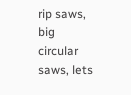rip saws, big circular saws, lets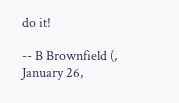do it!

-- B Brownfield (, January 26,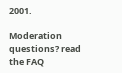2001.

Moderation questions? read the FAQ